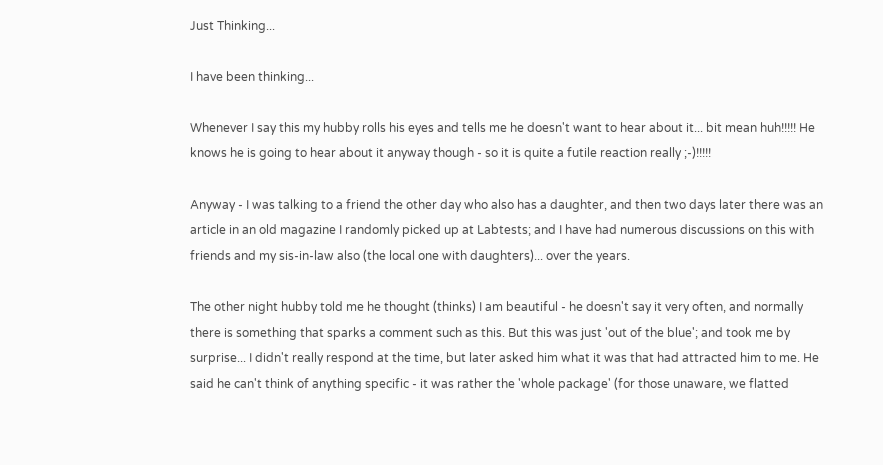Just Thinking...

I have been thinking...

Whenever I say this my hubby rolls his eyes and tells me he doesn't want to hear about it... bit mean huh!!!!! He knows he is going to hear about it anyway though - so it is quite a futile reaction really ;-)!!!!!

Anyway - I was talking to a friend the other day who also has a daughter, and then two days later there was an article in an old magazine I randomly picked up at Labtests; and I have had numerous discussions on this with friends and my sis-in-law also (the local one with daughters)... over the years.

The other night hubby told me he thought (thinks) I am beautiful - he doesn't say it very often, and normally there is something that sparks a comment such as this. But this was just 'out of the blue'; and took me by surprise... I didn't really respond at the time, but later asked him what it was that had attracted him to me. He said he can't think of anything specific - it was rather the 'whole package' (for those unaware, we flatted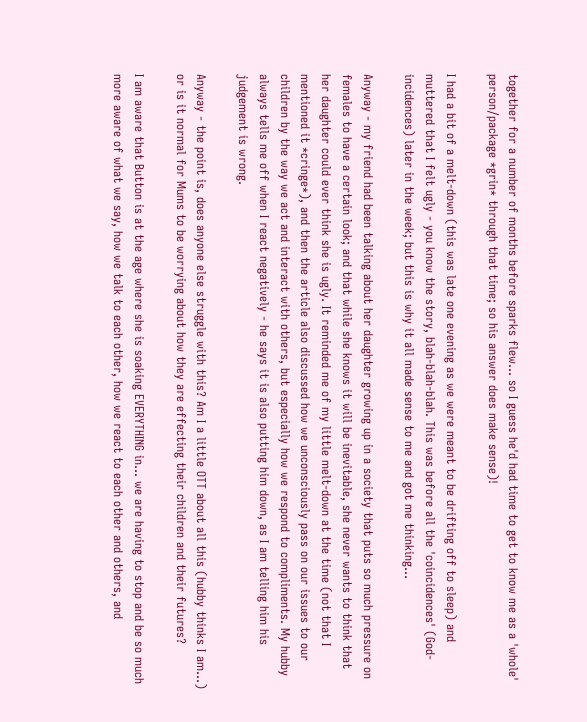together for a number of months before sparks flew... so I guess he'd had time to get to know me as a 'whole' person/package *grin* through that time; so his answer does make sense)!

I had a bit of a melt-down (this was late one evening as we were meant to be drifting off to sleep) and muttered that I felt ugly - you know the story, blah-blah-blah. This was before all the 'coincidences' (God-incidences) later in the week; but this is why it all made sense to me and got me thinking...

Anyway - my friend had been talking about her daughter growing up in a society that puts so much pressure on females to have a certain look; and that while she knows it will be inevitable, she never wants to think that her daughter could ever think she is ugly. It reminded me of my little melt-down at the time (not that I mentioned it *cringe*), and then the article also discussed how we unconsciously pass on our issues to our children by the way we act and interact with others, but especially how we respond to compliments. My hubby always tells me off when I react negatively - he says it is also putting him down, as I am telling him his judgement is wrong.

Anyway - the point is, does anyone else struggle with this? Am I a little OTT about all this (hubby thinks I am...) or is it normal for Mums to be worrying about how they are effecting their children and their futures?

I am aware that Button is at the age where she is soaking EVERYTHING in... we are having to stop and be so much more aware of what we say, how we talk to each other, how we react to each other and others, and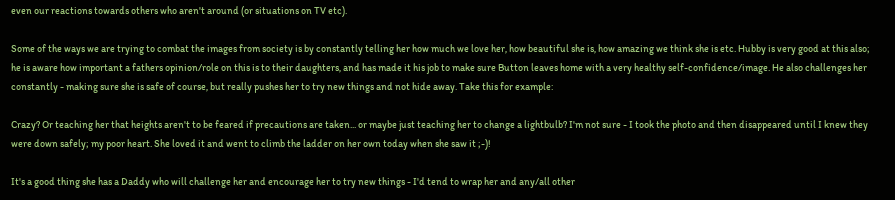even our reactions towards others who aren't around (or situations on TV etc).

Some of the ways we are trying to combat the images from society is by constantly telling her how much we love her, how beautiful she is, how amazing we think she is etc. Hubby is very good at this also; he is aware how important a fathers opinion/role on this is to their daughters, and has made it his job to make sure Button leaves home with a very healthy self-confidence/image. He also challenges her constantly - making sure she is safe of course, but really pushes her to try new things and not hide away. Take this for example:

Crazy? Or teaching her that heights aren't to be feared if precautions are taken... or maybe just teaching her to change a lightbulb? I'm not sure - I took the photo and then disappeared until I knew they were down safely; my poor heart. She loved it and went to climb the ladder on her own today when she saw it ;-)!

It's a good thing she has a Daddy who will challenge her and encourage her to try new things - I'd tend to wrap her and any/all other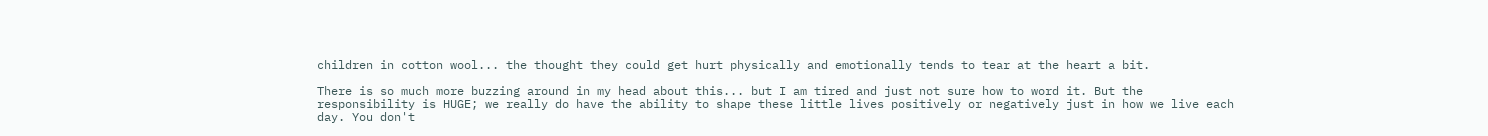children in cotton wool... the thought they could get hurt physically and emotionally tends to tear at the heart a bit.

There is so much more buzzing around in my head about this... but I am tired and just not sure how to word it. But the responsibility is HUGE; we really do have the ability to shape these little lives positively or negatively just in how we live each day. You don't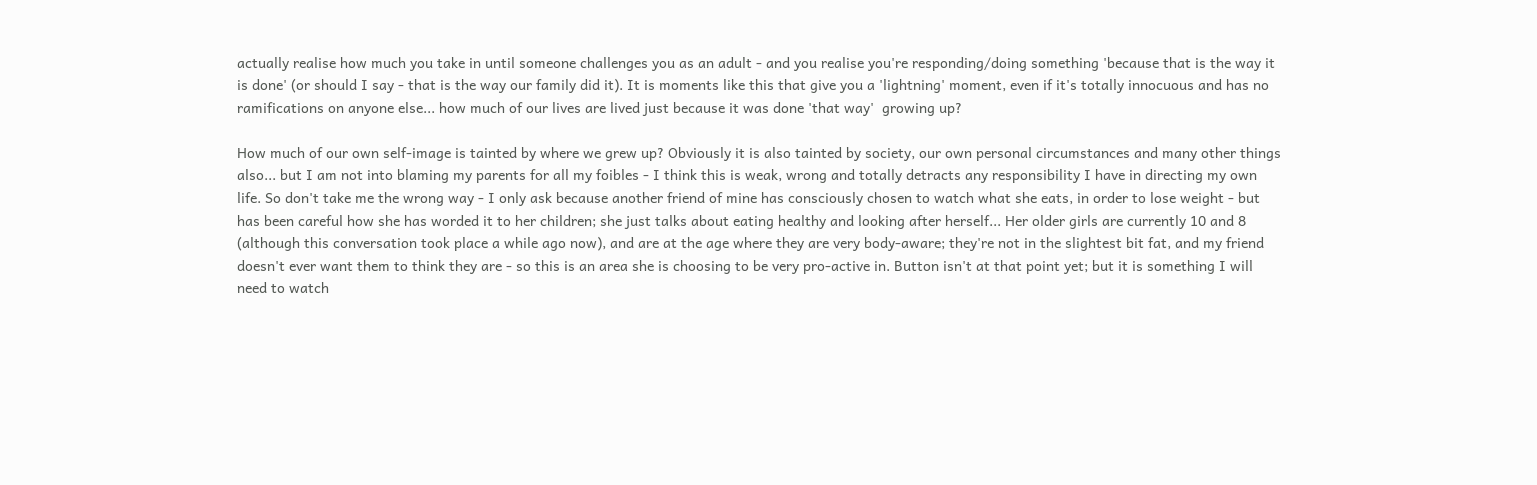actually realise how much you take in until someone challenges you as an adult - and you realise you're responding/doing something 'because that is the way it is done' (or should I say - that is the way our family did it). It is moments like this that give you a 'lightning' moment, even if it's totally innocuous and has no ramifications on anyone else... how much of our lives are lived just because it was done 'that way'  growing up?

How much of our own self-image is tainted by where we grew up? Obviously it is also tainted by society, our own personal circumstances and many other things also... but I am not into blaming my parents for all my foibles - I think this is weak, wrong and totally detracts any responsibility I have in directing my own life. So don't take me the wrong way - I only ask because another friend of mine has consciously chosen to watch what she eats, in order to lose weight - but has been careful how she has worded it to her children; she just talks about eating healthy and looking after herself... Her older girls are currently 10 and 8 (although this conversation took place a while ago now), and are at the age where they are very body-aware; they're not in the slightest bit fat, and my friend doesn't ever want them to think they are - so this is an area she is choosing to be very pro-active in. Button isn't at that point yet; but it is something I will need to watch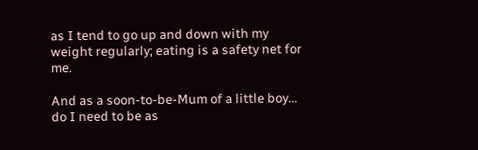as I tend to go up and down with my weight regularly; eating is a safety net for me.

And as a soon-to-be-Mum of a little boy... do I need to be as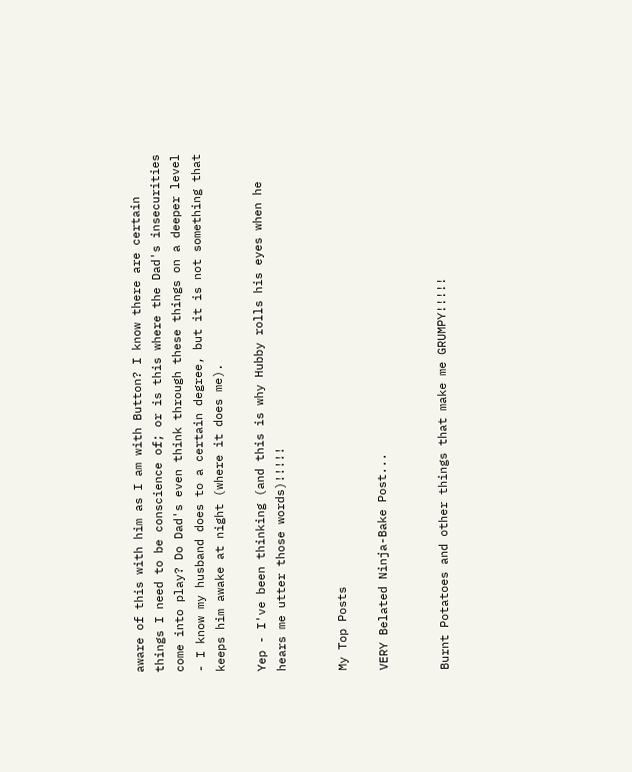aware of this with him as I am with Button? I know there are certain things I need to be conscience of; or is this where the Dad's insecurities come into play? Do Dad's even think through these things on a deeper level - I know my husband does to a certain degree, but it is not something that keeps him awake at night (where it does me).

Yep - I've been thinking (and this is why Hubby rolls his eyes when he hears me utter those words)!!!!!


My Top Posts

VERY Belated Ninja-Bake Post...


Burnt Potatoes and other things that make me GRUMPY!!!!!